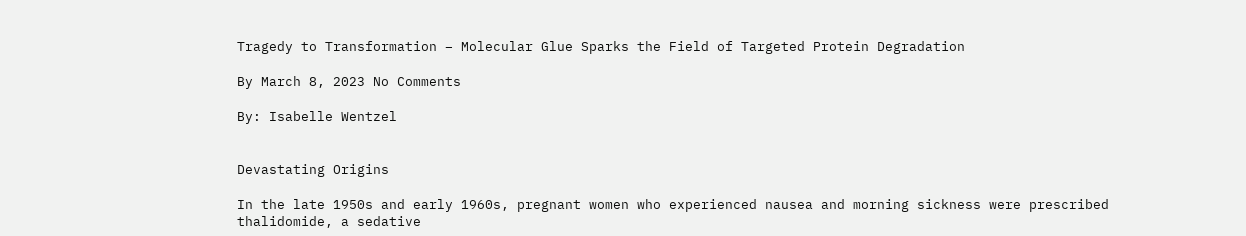Tragedy to Transformation – Molecular Glue Sparks the Field of Targeted Protein Degradation

By March 8, 2023 No Comments

By: Isabelle Wentzel


Devastating Origins

In the late 1950s and early 1960s, pregnant women who experienced nausea and morning sickness were prescribed thalidomide, a sedative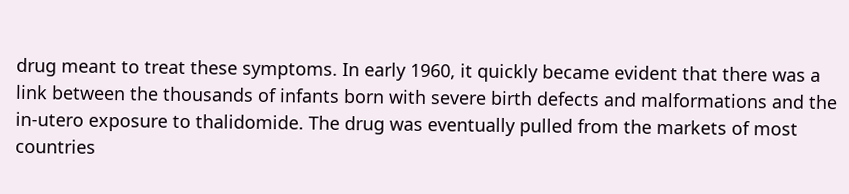drug meant to treat these symptoms. In early 1960, it quickly became evident that there was a link between the thousands of infants born with severe birth defects and malformations and the in-utero exposure to thalidomide. The drug was eventually pulled from the markets of most countries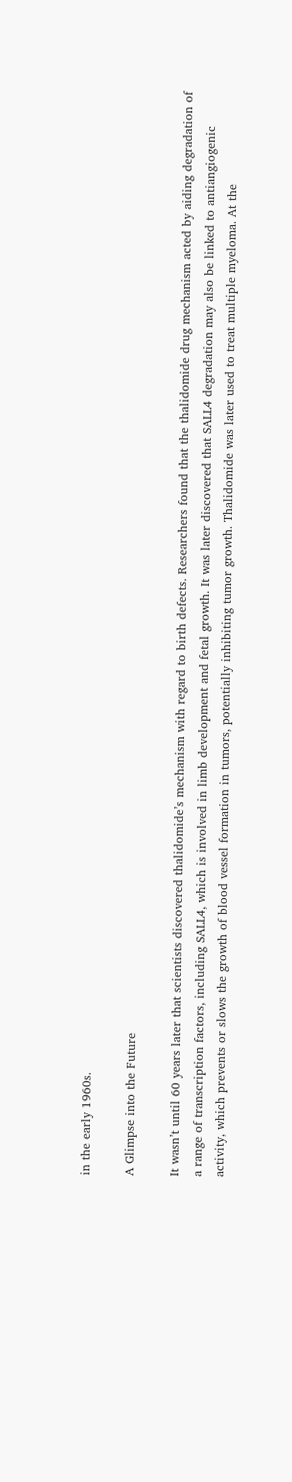in the early 1960s.

A Glimpse into the Future

It wasn’t until 60 years later that scientists discovered thalidomide’s mechanism with regard to birth defects. Researchers found that the thalidomide drug mechanism acted by aiding degradation of a range of transcription factors, including SALL4, which is involved in limb development and fetal growth. It was later discovered that SALL4 degradation may also be linked to antiangiogenic activity, which prevents or slows the growth of blood vessel formation in tumors, potentially inhibiting tumor growth. Thalidomide was later used to treat multiple myeloma. At the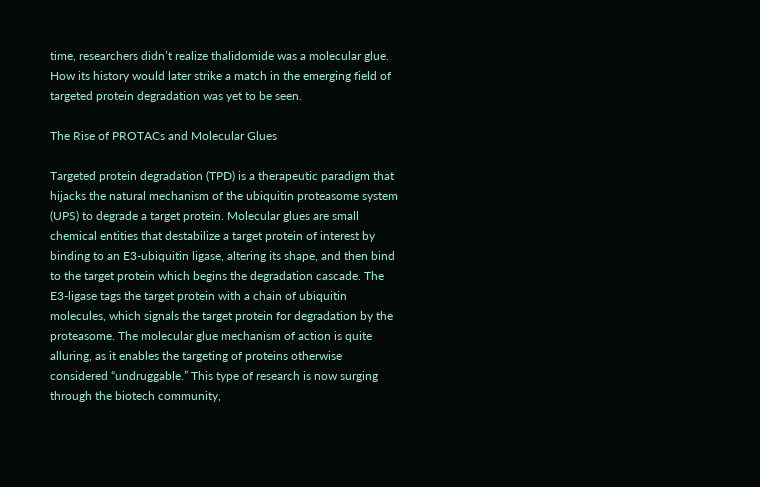time, researchers didn’t realize thalidomide was a molecular glue. How its history would later strike a match in the emerging field of targeted protein degradation was yet to be seen.

The Rise of PROTACs and Molecular Glues

Targeted protein degradation (TPD) is a therapeutic paradigm that hijacks the natural mechanism of the ubiquitin proteasome system (UPS) to degrade a target protein. Molecular glues are small chemical entities that destabilize a target protein of interest by binding to an E3-ubiquitin ligase, altering its shape, and then bind to the target protein which begins the degradation cascade. The E3-ligase tags the target protein with a chain of ubiquitin molecules, which signals the target protein for degradation by the proteasome. The molecular glue mechanism of action is quite alluring, as it enables the targeting of proteins otherwise considered “undruggable.” This type of research is now surging through the biotech community,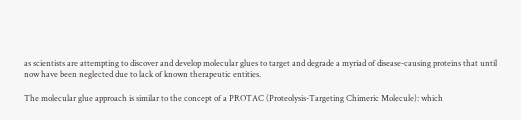as scientists are attempting to discover and develop molecular glues to target and degrade a myriad of disease-causing proteins that until now have been neglected due to lack of known therapeutic entities.

The molecular glue approach is similar to the concept of a PROTAC (Proteolysis-Targeting Chimeric Molecule): which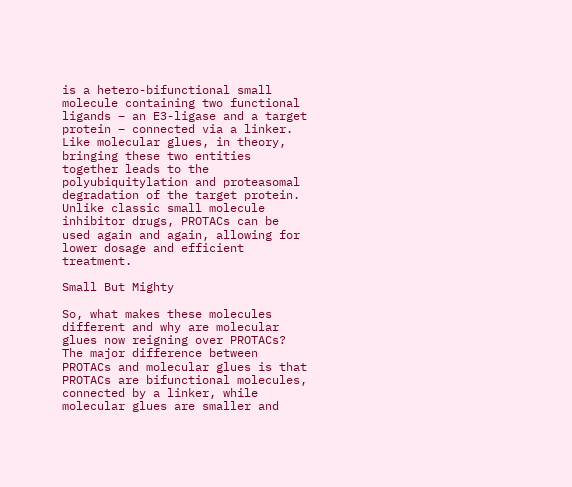is a hetero-bifunctional small molecule containing two functional ligands – an E3-ligase and a target protein – connected via a linker. Like molecular glues, in theory, bringing these two entities together leads to the polyubiquitylation and proteasomal degradation of the target protein. Unlike classic small molecule inhibitor drugs, PROTACs can be used again and again, allowing for lower dosage and efficient treatment.

Small But Mighty

So, what makes these molecules different and why are molecular glues now reigning over PROTACs? The major difference between PROTACs and molecular glues is that PROTACs are bifunctional molecules, connected by a linker, while molecular glues are smaller and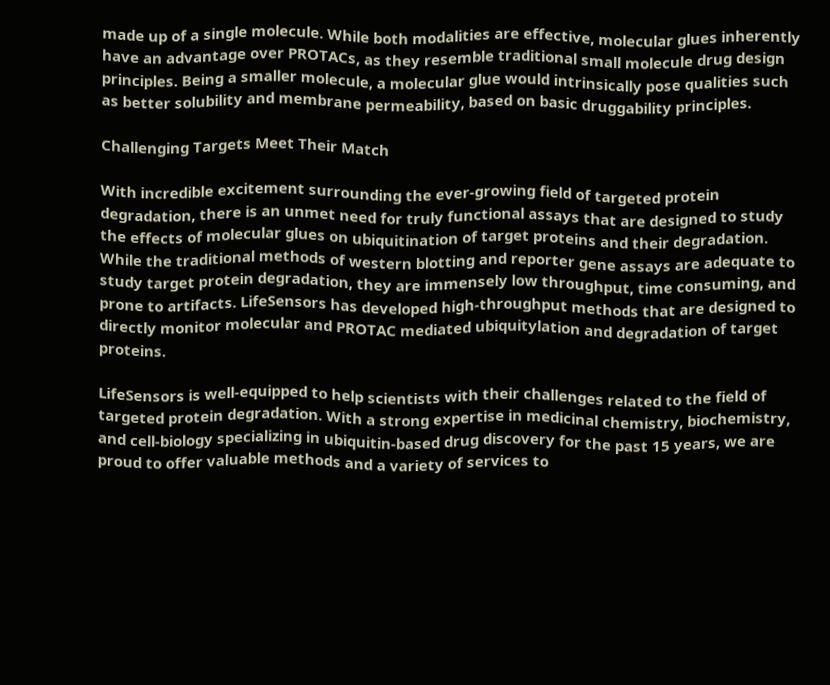made up of a single molecule. While both modalities are effective, molecular glues inherently have an advantage over PROTACs, as they resemble traditional small molecule drug design principles. Being a smaller molecule, a molecular glue would intrinsically pose qualities such as better solubility and membrane permeability, based on basic druggability principles.

Challenging Targets Meet Their Match

With incredible excitement surrounding the ever-growing field of targeted protein degradation, there is an unmet need for truly functional assays that are designed to study the effects of molecular glues on ubiquitination of target proteins and their degradation. While the traditional methods of western blotting and reporter gene assays are adequate to study target protein degradation, they are immensely low throughput, time consuming, and prone to artifacts. LifeSensors has developed high-throughput methods that are designed to directly monitor molecular and PROTAC mediated ubiquitylation and degradation of target proteins.

LifeSensors is well-equipped to help scientists with their challenges related to the field of targeted protein degradation. With a strong expertise in medicinal chemistry, biochemistry, and cell-biology specializing in ubiquitin-based drug discovery for the past 15 years, we are proud to offer valuable methods and a variety of services to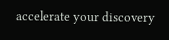accelerate your discovery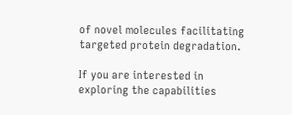of novel molecules facilitating targeted protein degradation.

If you are interested in exploring the capabilities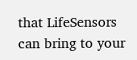that LifeSensors can bring to your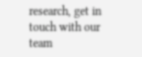research, get in touch with our team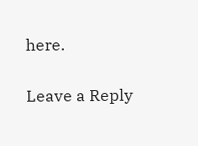here.

Leave a Reply